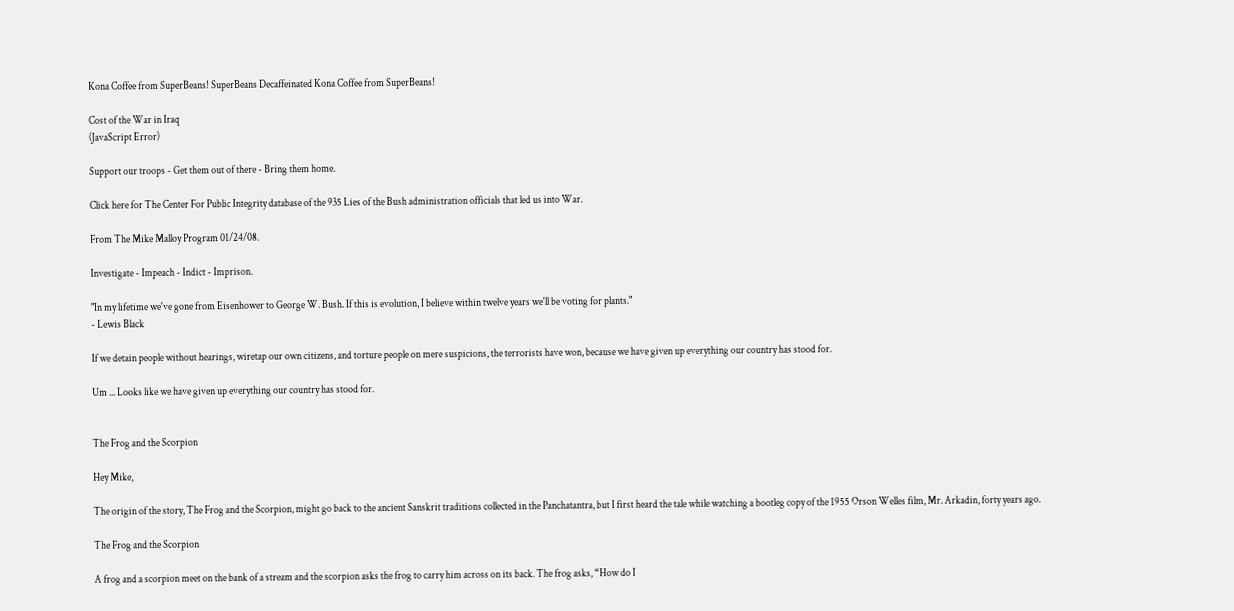Kona Coffee from SuperBeans! SuperBeans Decaffeinated Kona Coffee from SuperBeans!

Cost of the War in Iraq
(JavaScript Error)

Support our troops - Get them out of there - Bring them home.

Click here for The Center For Public Integrity database of the 935 Lies of the Bush administration officials that led us into War.

From The Mike Malloy Program 01/24/08.

Investigate - Impeach - Indict - Imprison.

"In my lifetime we've gone from Eisenhower to George W. Bush. If this is evolution, I believe within twelve years we'll be voting for plants."
- Lewis Black

If we detain people without hearings, wiretap our own citizens, and torture people on mere suspicions, the terrorists have won, because we have given up everything our country has stood for.

Um ... Looks like we have given up everything our country has stood for.


The Frog and the Scorpion

Hey Mike,

The origin of the story, The Frog and the Scorpion, might go back to the ancient Sanskrit traditions collected in the Panchatantra, but I first heard the tale while watching a bootleg copy of the 1955 Orson Welles film, Mr. Arkadin, forty years ago.

The Frog and the Scorpion

A frog and a scorpion meet on the bank of a stream and the scorpion asks the frog to carry him across on its back. The frog asks, “How do I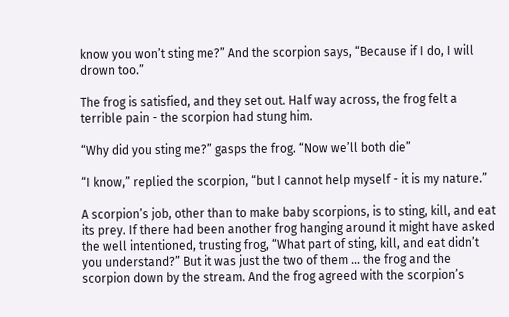know you won’t sting me?” And the scorpion says, “Because if I do, I will drown too.”

The frog is satisfied, and they set out. Half way across, the frog felt a terrible pain - the scorpion had stung him.

“Why did you sting me?” gasps the frog. “Now we’ll both die”

“I know,” replied the scorpion, “but I cannot help myself - it is my nature.”

A scorpion’s job, other than to make baby scorpions, is to sting, kill, and eat its prey. If there had been another frog hanging around it might have asked the well intentioned, trusting frog, “What part of sting, kill, and eat didn’t you understand?” But it was just the two of them … the frog and the scorpion down by the stream. And the frog agreed with the scorpion’s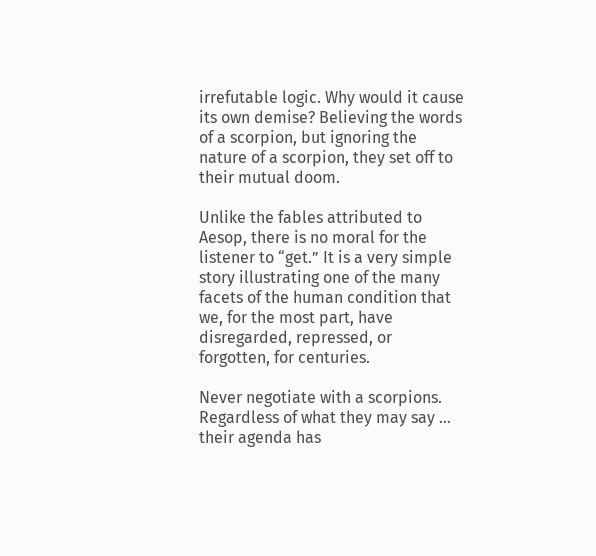irrefutable logic. Why would it cause its own demise? Believing the words of a scorpion, but ignoring the nature of a scorpion, they set off to their mutual doom.

Unlike the fables attributed to Aesop, there is no moral for the listener to “get.” It is a very simple story illustrating one of the many facets of the human condition that we, for the most part, have disregarded, repressed, or forgotten, for centuries.

Never negotiate with a scorpions. Regardless of what they may say … their agenda has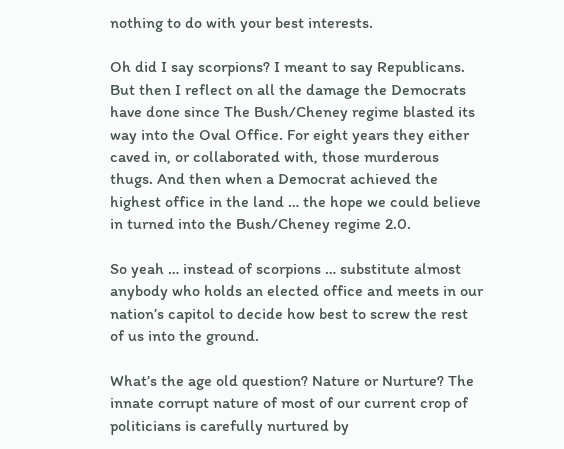nothing to do with your best interests.

Oh did I say scorpions? I meant to say Republicans. But then I reflect on all the damage the Democrats have done since The Bush/Cheney regime blasted its way into the Oval Office. For eight years they either caved in, or collaborated with, those murderous thugs. And then when a Democrat achieved the highest office in the land … the hope we could believe in turned into the Bush/Cheney regime 2.0.

So yeah … instead of scorpions … substitute almost anybody who holds an elected office and meets in our nation’s capitol to decide how best to screw the rest of us into the ground.

What’s the age old question? Nature or Nurture? The innate corrupt nature of most of our current crop of politicians is carefully nurtured by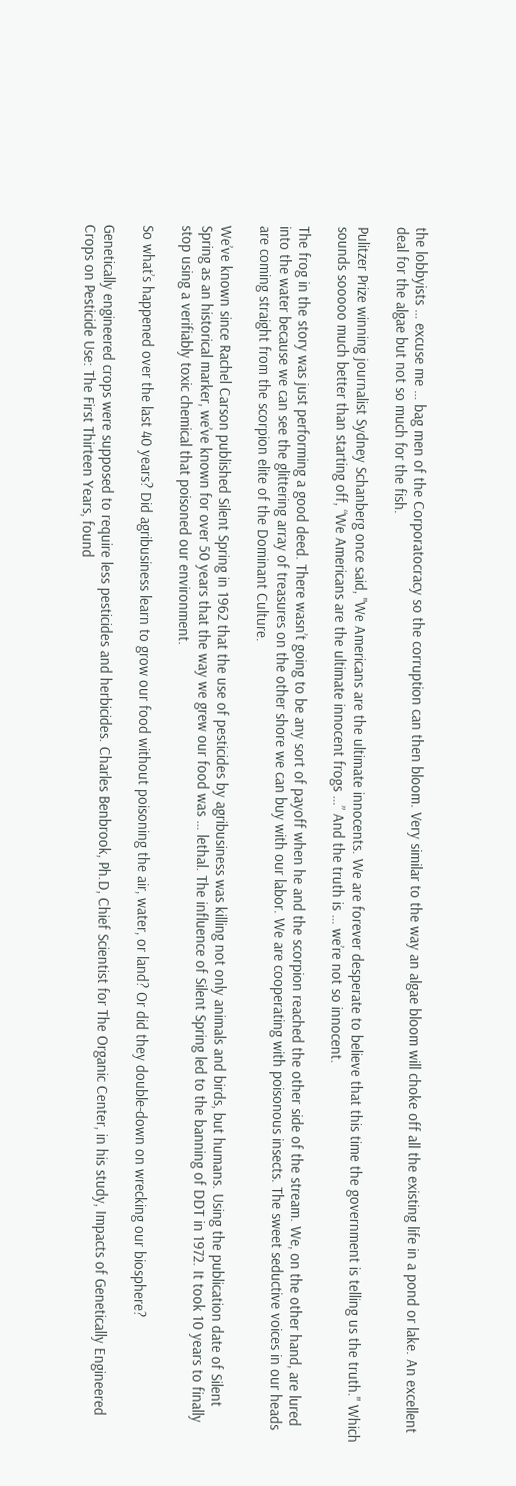the lobbyists … excuse me … bag men of the Corporatocracy so the corruption can then bloom. Very similar to the way an algae bloom will choke off all the existing life in a pond or lake. An excellent deal for the algae but not so much for the fish.

Pulitzer Prize winning journalist Sydney Schanberg once said, "We Americans are the ultimate innocents. We are forever desperate to believe that this time the government is telling us the truth." Which sounds sooooo much better than starting off, “We Americans are the ultimate innocent frogs …” And the truth is … we’re not so innocent.

The frog in the story was just performing a good deed. There wasn’t going to be any sort of payoff when he and the scorpion reached the other side of the stream. We, on the other hand, are lured into the water because we can see the glittering array of treasures on the other shore we can buy with our labor. We are cooperating with poisonous insects. The sweet seductive voices in our heads are coming straight from the scorpion elite of the Dominant Culture.

We’ve known since Rachel Carson published Silent Spring in 1962 that the use of pesticides by agribusiness was killing not only animals and birds, but humans. Using the publication date of Silent Spring as an historical marker, we’ve known for over 50 years that the way we grew our food was … lethal. The influence of Silent Spring led to the banning of DDT in 1972. It took 10 years to finally stop using a verifiably toxic chemical that poisoned our environment.

So what’s happened over the last 40 years? Did agribusiness learn to grow our food without poisoning the air, water, or land? Or did they double-down on wrecking our biosphere?

Genetically engineered crops were supposed to require less pesticides and herbicides. Charles Benbrook, Ph.D, Chief Scientist for The Organic Center, in his study, Impacts of Genetically Engineered Crops on Pesticide Use: The First Thirteen Years, found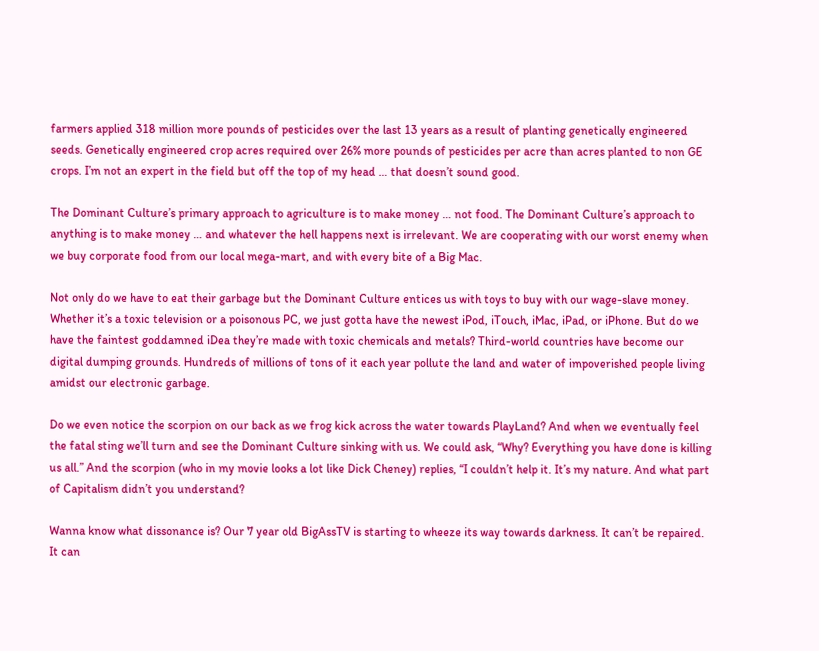farmers applied 318 million more pounds of pesticides over the last 13 years as a result of planting genetically engineered seeds. Genetically engineered crop acres required over 26% more pounds of pesticides per acre than acres planted to non GE crops. I’m not an expert in the field but off the top of my head … that doesn’t sound good.

The Dominant Culture’s primary approach to agriculture is to make money … not food. The Dominant Culture’s approach to anything is to make money … and whatever the hell happens next is irrelevant. We are cooperating with our worst enemy when we buy corporate food from our local mega-mart, and with every bite of a Big Mac.

Not only do we have to eat their garbage but the Dominant Culture entices us with toys to buy with our wage-slave money. Whether it’s a toxic television or a poisonous PC, we just gotta have the newest iPod, iTouch, iMac, iPad, or iPhone. But do we have the faintest goddamned iDea they’re made with toxic chemicals and metals? Third-world countries have become our digital dumping grounds. Hundreds of millions of tons of it each year pollute the land and water of impoverished people living amidst our electronic garbage.

Do we even notice the scorpion on our back as we frog kick across the water towards PlayLand? And when we eventually feel the fatal sting we’ll turn and see the Dominant Culture sinking with us. We could ask, “Why? Everything you have done is killing us all.” And the scorpion (who in my movie looks a lot like Dick Cheney) replies, “I couldn’t help it. It’s my nature. And what part of Capitalism didn’t you understand?

Wanna know what dissonance is? Our 7 year old BigAssTV is starting to wheeze its way towards darkness. It can’t be repaired. It can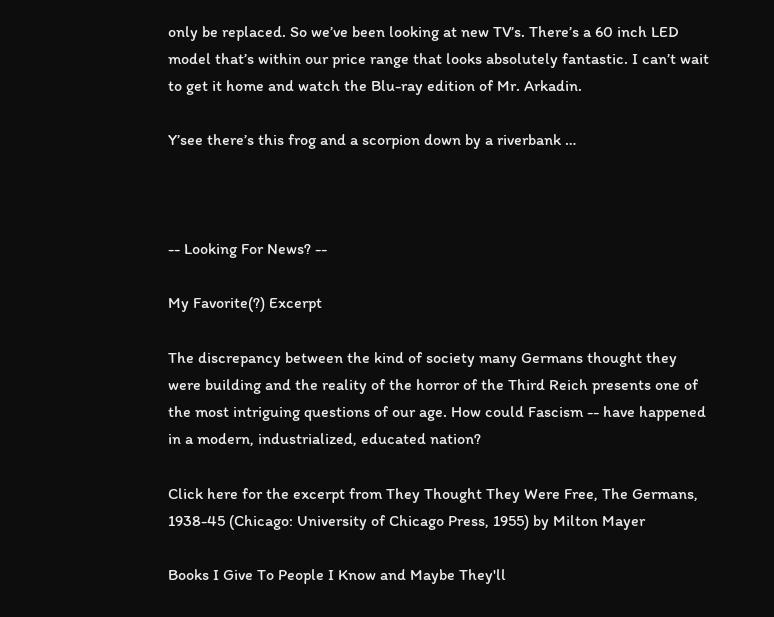only be replaced. So we’ve been looking at new TV’s. There’s a 60 inch LED model that’s within our price range that looks absolutely fantastic. I can’t wait to get it home and watch the Blu-ray edition of Mr. Arkadin.

Y’see there’s this frog and a scorpion down by a riverbank …



-- Looking For News? --

My Favorite(?) Excerpt

The discrepancy between the kind of society many Germans thought they were building and the reality of the horror of the Third Reich presents one of the most intriguing questions of our age. How could Fascism -- have happened in a modern, industrialized, educated nation?

Click here for the excerpt from They Thought They Were Free, The Germans, 1938-45 (Chicago: University of Chicago Press, 1955) by Milton Mayer

Books I Give To People I Know and Maybe They'll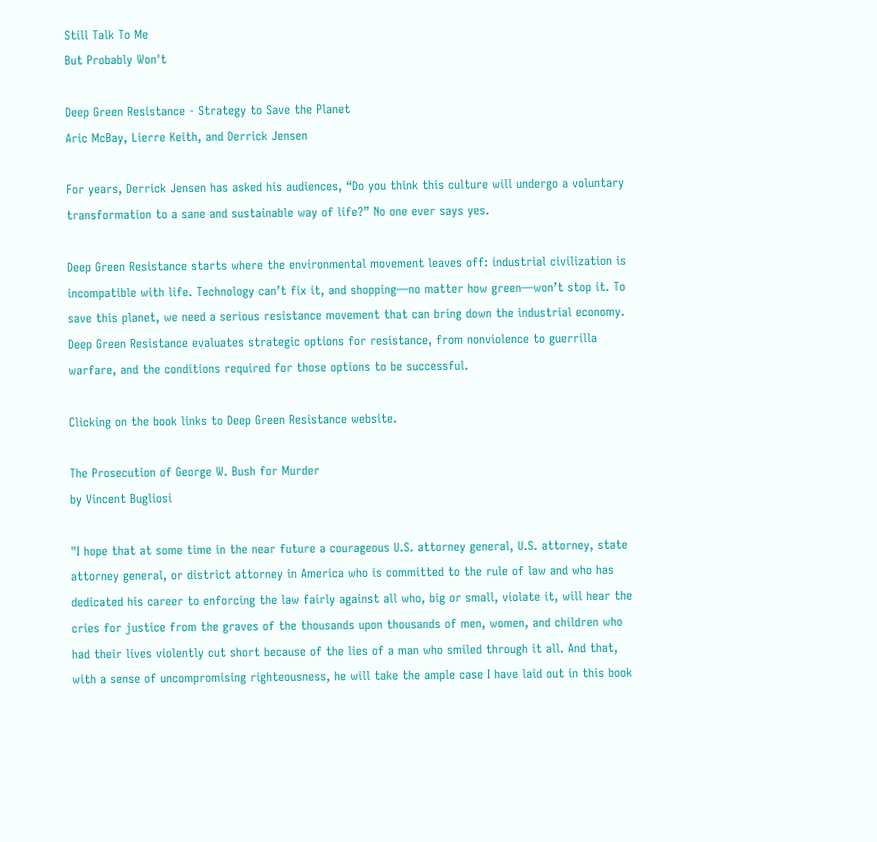Still Talk To Me
But Probably Won't

Deep Green Resistance - Strategy to Save the Planet
Aric McBay, Lierre Keith, and Derrick Jensen

For years, Derrick Jensen has asked his audiences, “Do you think this culture will undergo a voluntary transformation to a sane and sustainable way of life?” No one ever says yes.

Deep Green Resistance starts where the environmental movement leaves off: industrial civilization is incompatible with life. Technology can’t fix it, and shopping—no matter how green—won’t stop it. To save this planet, we need a serious resistance movement that can bring down the industrial economy. Deep Green Resistance evaluates strategic options for resistance, from nonviolence to guerrilla warfare, and the conditions required for those options to be successful.

Clicking on the book links to Deep Green Resistance website.

The Prosecution of George W. Bush for Murder
by Vincent Bugliosi

"I hope that at some time in the near future a courageous U.S. attorney general, U.S. attorney, state attorney general, or district attorney in America who is committed to the rule of law and who has dedicated his career to enforcing the law fairly against all who, big or small, violate it, will hear the cries for justice from the graves of the thousands upon thousands of men, women, and children who had their lives violently cut short because of the lies of a man who smiled through it all. And that, with a sense of uncompromising righteousness, he will take the ample case I have laid out in this book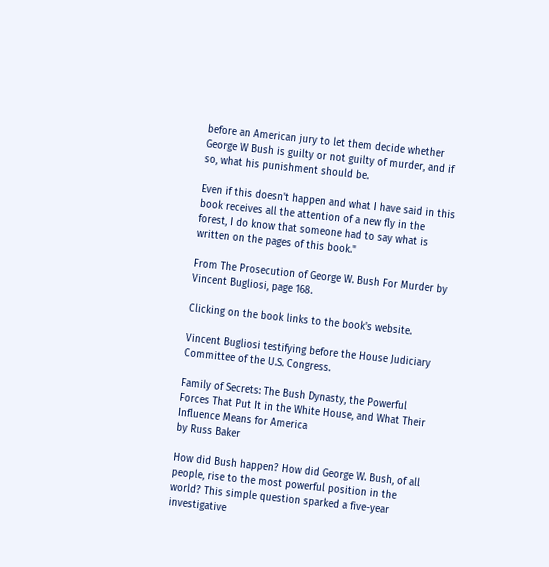before an American jury to let them decide whether George W Bush is guilty or not guilty of murder, and if so, what his punishment should be.

Even if this doesn't happen and what I have said in this book receives all the attention of a new fly in the forest, I do know that someone had to say what is written on the pages of this book."

From The Prosecution of George W. Bush For Murder by Vincent Bugliosi, page 168.

Clicking on the book links to the book's website.

Vincent Bugliosi testifying before the House Judiciary
Committee of the U.S. Congress.

Family of Secrets: The Bush Dynasty, the Powerful Forces That Put It in the White House, and What Their Influence Means for America
by Russ Baker

How did Bush happen? How did George W. Bush, of all people, rise to the most powerful position in the world? This simple question sparked a five-year investigative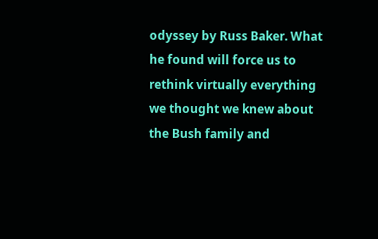odyssey by Russ Baker. What he found will force us to rethink virtually everything we thought we knew about the Bush family and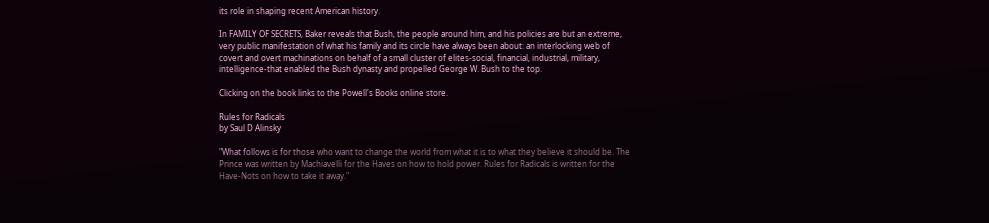its role in shaping recent American history.

In FAMILY OF SECRETS, Baker reveals that Bush, the people around him, and his policies are but an extreme, very public manifestation of what his family and its circle have always been about: an interlocking web of covert and overt machinations on behalf of a small cluster of elites-social, financial, industrial, military, intelligence-that enabled the Bush dynasty and propelled George W. Bush to the top.

Clicking on the book links to the Powell's Books online store.

Rules for Radicals
by Saul D Alinsky

"What follows is for those who want to change the world from what it is to what they believe it should be. The Prince was written by Machiavelli for the Haves on how to hold power. Rules for Radicals is written for the Have-Nots on how to take it away."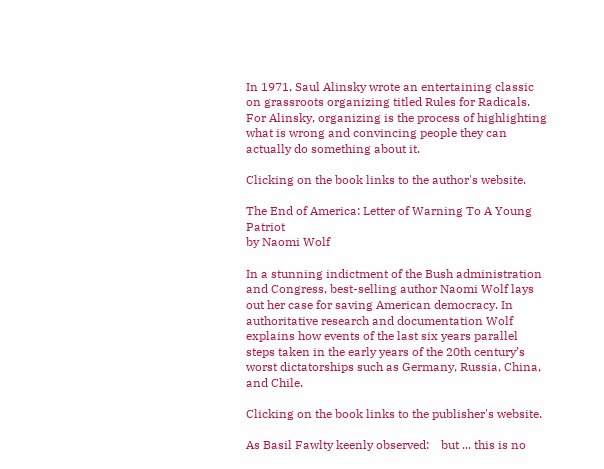In 1971, Saul Alinsky wrote an entertaining classic on grassroots organizing titled Rules for Radicals. For Alinsky, organizing is the process of highlighting what is wrong and convincing people they can actually do something about it.

Clicking on the book links to the author's website.

The End of America: Letter of Warning To A Young Patriot
by Naomi Wolf

In a stunning indictment of the Bush administration and Congress, best-selling author Naomi Wolf lays out her case for saving American democracy. In authoritative research and documentation Wolf explains how events of the last six years parallel steps taken in the early years of the 20th century’s worst dictatorships such as Germany, Russia, China, and Chile.

Clicking on the book links to the publisher's website.

As Basil Fawlty keenly observed:    but ... this is no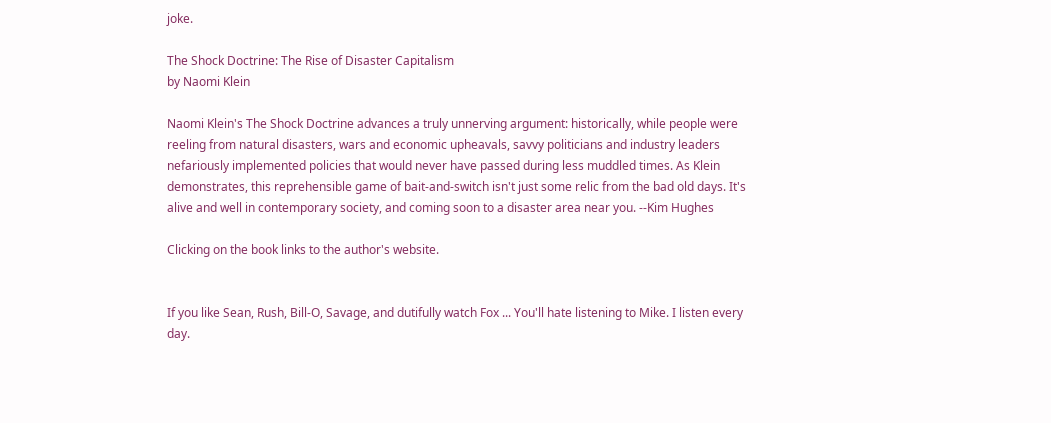joke.

The Shock Doctrine: The Rise of Disaster Capitalism
by Naomi Klein

Naomi Klein's The Shock Doctrine advances a truly unnerving argument: historically, while people were reeling from natural disasters, wars and economic upheavals, savvy politicians and industry leaders nefariously implemented policies that would never have passed during less muddled times. As Klein demonstrates, this reprehensible game of bait-and-switch isn't just some relic from the bad old days. It's alive and well in contemporary society, and coming soon to a disaster area near you. --Kim Hughes

Clicking on the book links to the author's website.


If you like Sean, Rush, Bill-O, Savage, and dutifully watch Fox ... You'll hate listening to Mike. I listen every day.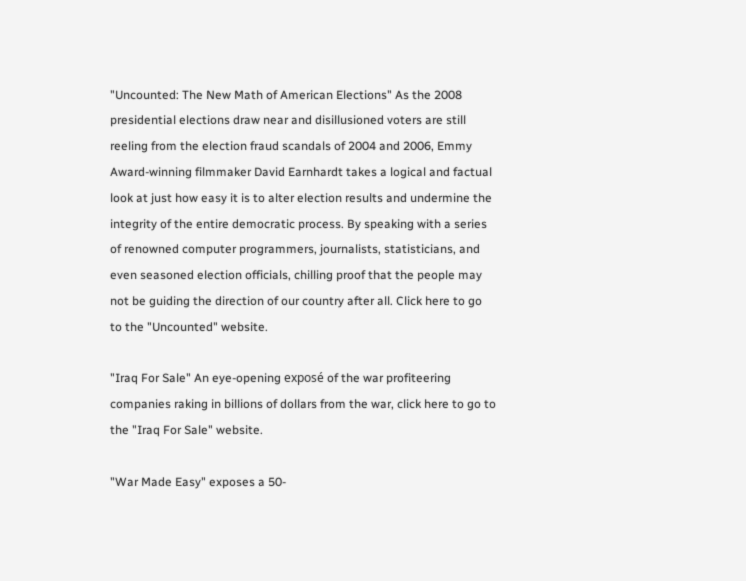"Uncounted: The New Math of American Elections" As the 2008 presidential elections draw near and disillusioned voters are still reeling from the election fraud scandals of 2004 and 2006, Emmy Award-winning filmmaker David Earnhardt takes a logical and factual look at just how easy it is to alter election results and undermine the integrity of the entire democratic process. By speaking with a series of renowned computer programmers, journalists, statisticians, and even seasoned election officials, chilling proof that the people may not be guiding the direction of our country after all. Click here to go to the "Uncounted" website.

"Iraq For Sale" An eye-opening exposé of the war profiteering companies raking in billions of dollars from the war, click here to go to the "Iraq For Sale" website.

"War Made Easy" exposes a 50-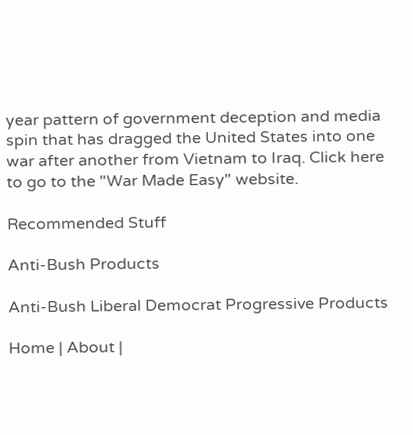year pattern of government deception and media spin that has dragged the United States into one war after another from Vietnam to Iraq. Click here to go to the "War Made Easy" website.

Recommended Stuff

Anti-Bush Products

Anti-Bush Liberal Democrat Progressive Products

Home | About |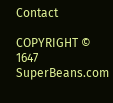Contact

COPYRIGHT © 1647 SuperBeans.com